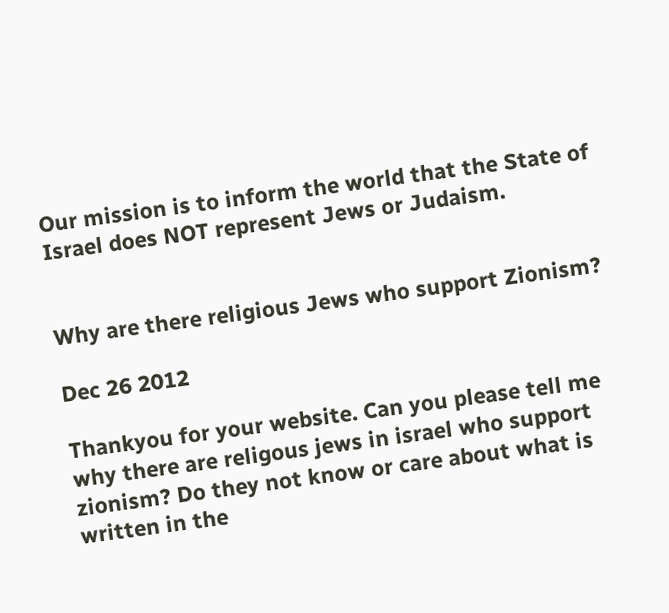Our mission is to inform the world that the State of Israel does NOT represent Jews or Judaism.


Why are there religious Jews who support Zionism?

Dec 26 2012

Thankyou for your website. Can you please tell me why there are religous jews in israel who support zionism? Do they not know or care about what is written in the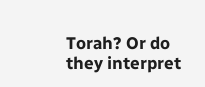Torah? Or do they interpret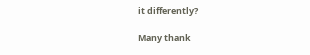it differently?

Many thank